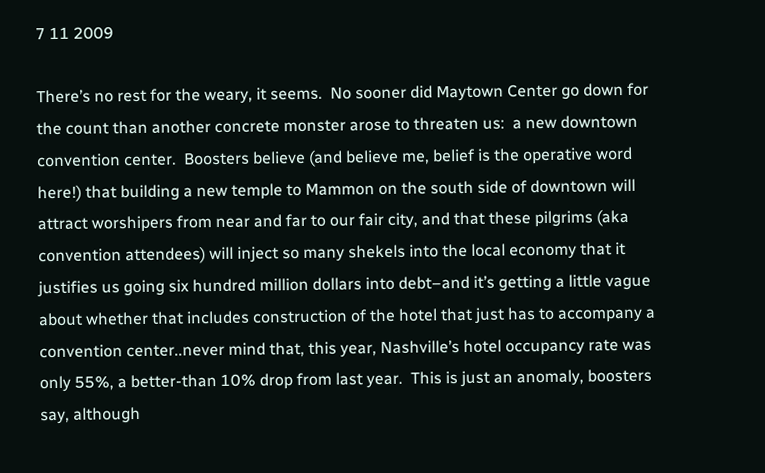7 11 2009

There’s no rest for the weary, it seems.  No sooner did Maytown Center go down for the count than another concrete monster arose to threaten us:  a new downtown convention center.  Boosters believe (and believe me, belief is the operative word here!) that building a new temple to Mammon on the south side of downtown will attract worshipers from near and far to our fair city, and that these pilgrims (aka convention attendees) will inject so many shekels into the local economy that it justifies us going six hundred million dollars into debt–and it’s getting a little vague about whether that includes construction of the hotel that just has to accompany a convention center..never mind that, this year, Nashville’s hotel occupancy rate was only 55%, a better-than 10% drop from last year.  This is just an anomaly, boosters say, although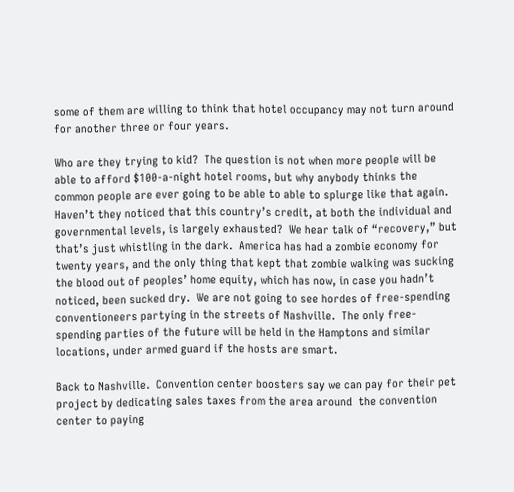some of them are willing to think that hotel occupancy may not turn around for another three or four years.

Who are they trying to kid?  The question is not when more people will be able to afford $100-a-night hotel rooms, but why anybody thinks the common people are ever going to be able to able to splurge like that again.  Haven’t they noticed that this country’s credit, at both the individual and governmental levels, is largely exhausted?  We hear talk of “recovery,” but that’s just whistling in the dark.  America has had a zombie economy for twenty years, and the only thing that kept that zombie walking was sucking the blood out of peoples’ home equity, which has now, in case you hadn’t noticed, been sucked dry.  We are not going to see hordes of free-spending conventioneers partying in the streets of Nashville.  The only free-spending parties of the future will be held in the Hamptons and similar locations, under armed guard if the hosts are smart.

Back to Nashville.  Convention center boosters say we can pay for their pet project by dedicating sales taxes from the area around  the convention center to paying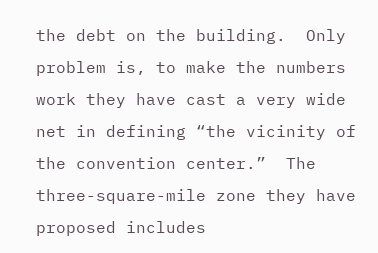the debt on the building.  Only problem is, to make the numbers work they have cast a very wide net in defining “the vicinity of the convention center.”  The three-square-mile zone they have proposed includes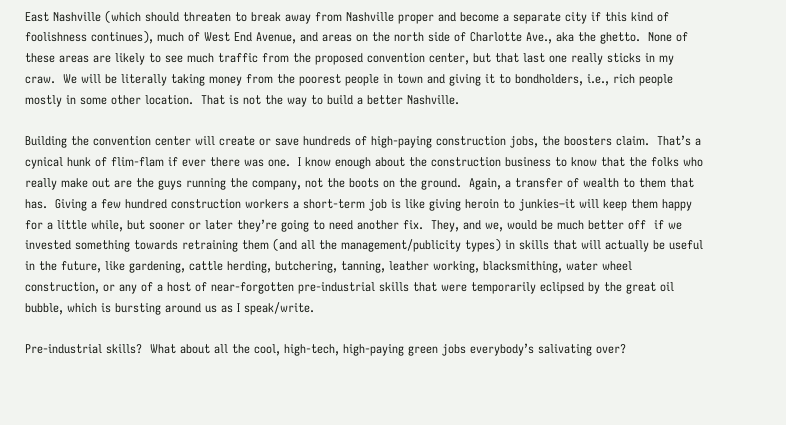East Nashville (which should threaten to break away from Nashville proper and become a separate city if this kind of foolishness continues), much of West End Avenue, and areas on the north side of Charlotte Ave., aka the ghetto.  None of these areas are likely to see much traffic from the proposed convention center, but that last one really sticks in my craw.  We will be literally taking money from the poorest people in town and giving it to bondholders, i.e., rich people mostly in some other location.  That is not the way to build a better Nashville.

Building the convention center will create or save hundreds of high-paying construction jobs, the boosters claim.  That’s a cynical hunk of flim-flam if ever there was one.  I know enough about the construction business to know that the folks who really make out are the guys running the company, not the boots on the ground.  Again, a transfer of wealth to them that has.  Giving a few hundred construction workers a short-term job is like giving heroin to junkies–it will keep them happy for a little while, but sooner or later they’re going to need another fix.  They, and we, would be much better off  if we invested something towards retraining them (and all the management/publicity types) in skills that will actually be useful in the future, like gardening, cattle herding, butchering, tanning, leather working, blacksmithing, water wheel construction, or any of a host of near-forgotten pre-industrial skills that were temporarily eclipsed by the great oil bubble, which is bursting around us as I speak/write.

Pre-industrial skills?  What about all the cool, high-tech, high-paying green jobs everybody’s salivating over?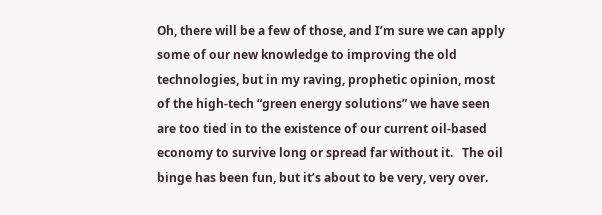Oh, there will be a few of those, and I’m sure we can apply some of our new knowledge to improving the old technologies, but in my raving, prophetic opinion, most of the high-tech “green energy solutions” we have seen are too tied in to the existence of our current oil-based economy to survive long or spread far without it.   The oil binge has been fun, but it’s about to be very, very over.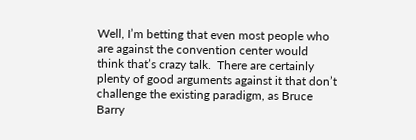Well, I’m betting that even most people who are against the convention center would think that’s crazy talk.  There are certainly plenty of good arguments against it that don’t challenge the existing paradigm, as Bruce Barry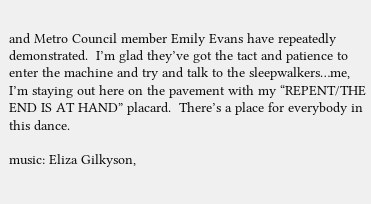and Metro Council member Emily Evans have repeatedly demonstrated.  I’m glad they’ve got the tact and patience to enter the machine and try and talk to the sleepwalkers…me, I’m staying out here on the pavement with my “REPENT/THE END IS AT HAND” placard.  There’s a place for everybody in this dance.

music: Eliza Gilkyson,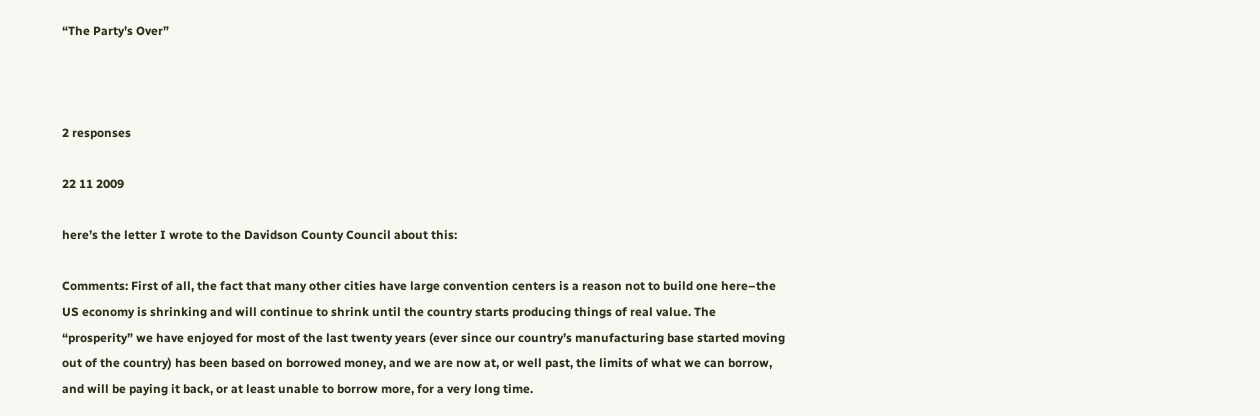“The Party’s Over”



2 responses

22 11 2009

here’s the letter I wrote to the Davidson County Council about this:

Comments: First of all, the fact that many other cities have large convention centers is a reason not to build one here–the US economy is shrinking and will continue to shrink until the country starts producing things of real value. The “prosperity” we have enjoyed for most of the last twenty years (ever since our country’s manufacturing base started moving out of the country) has been based on borrowed money, and we are now at, or well past, the limits of what we can borrow, and will be paying it back, or at least unable to borrow more, for a very long time.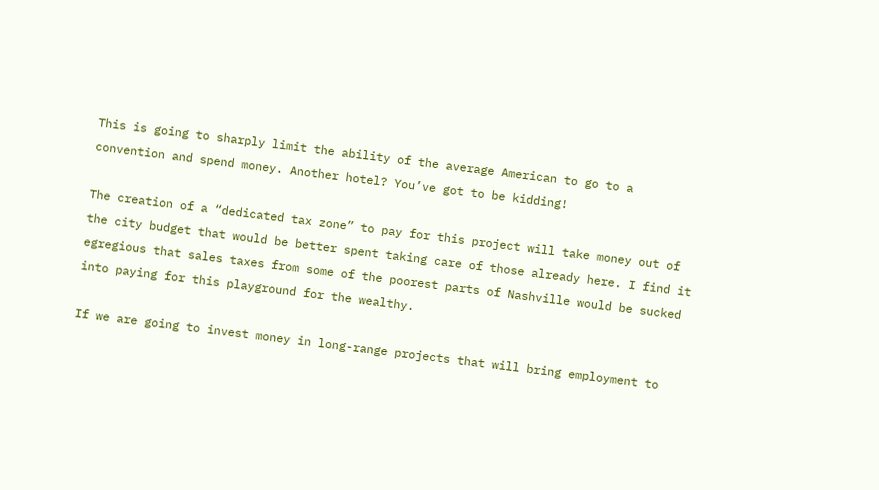This is going to sharply limit the ability of the average American to go to a convention and spend money. Another hotel? You’ve got to be kidding!

The creation of a “dedicated tax zone” to pay for this project will take money out of the city budget that would be better spent taking care of those already here. I find it egregious that sales taxes from some of the poorest parts of Nashville would be sucked into paying for this playground for the wealthy.

If we are going to invest money in long-range projects that will bring employment to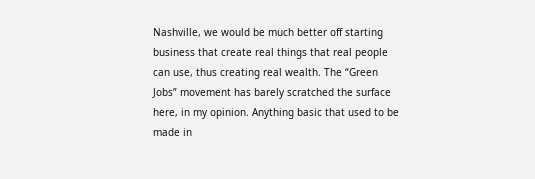Nashville, we would be much better off starting business that create real things that real people can use, thus creating real wealth. The “Green Jobs” movement has barely scratched the surface here, in my opinion. Anything basic that used to be made in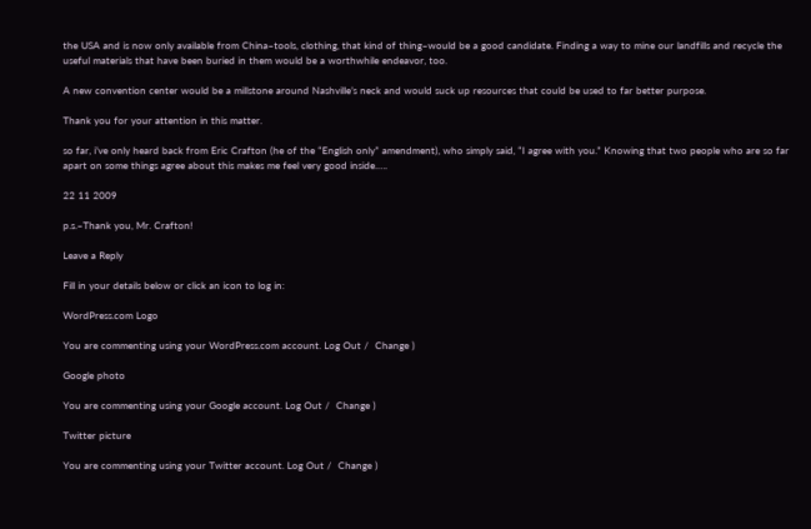the USA and is now only available from China–tools, clothing, that kind of thing–would be a good candidate. Finding a way to mine our landfills and recycle the useful materials that have been buried in them would be a worthwhile endeavor, too.

A new convention center would be a millstone around Nashville’s neck and would suck up resources that could be used to far better purpose.

Thank you for your attention in this matter.

so far, i’ve only heard back from Eric Crafton (he of the “English only” amendment), who simply said, “I agree with you.” Knowing that two people who are so far apart on some things agree about this makes me feel very good inside…..

22 11 2009

p.s.–Thank you, Mr. Crafton!

Leave a Reply

Fill in your details below or click an icon to log in:

WordPress.com Logo

You are commenting using your WordPress.com account. Log Out /  Change )

Google photo

You are commenting using your Google account. Log Out /  Change )

Twitter picture

You are commenting using your Twitter account. Log Out /  Change )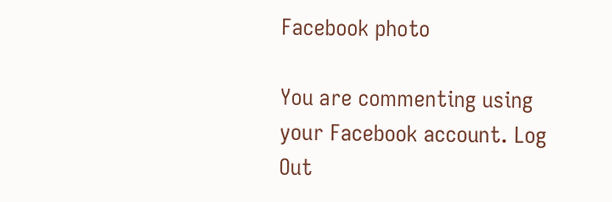Facebook photo

You are commenting using your Facebook account. Log Out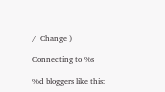/  Change )

Connecting to %s

%d bloggers like this: